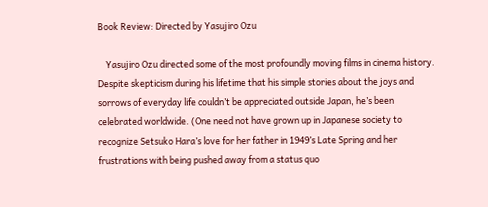Book Review: Directed by Yasujiro Ozu

    Yasujiro Ozu directed some of the most profoundly moving films in cinema history. Despite skepticism during his lifetime that his simple stories about the joys and sorrows of everyday life couldn’t be appreciated outside Japan, he’s been celebrated worldwide. (One need not have grown up in Japanese society to recognize Setsuko Hara’s love for her father in 1949’s Late Spring and her frustrations with being pushed away from a status quo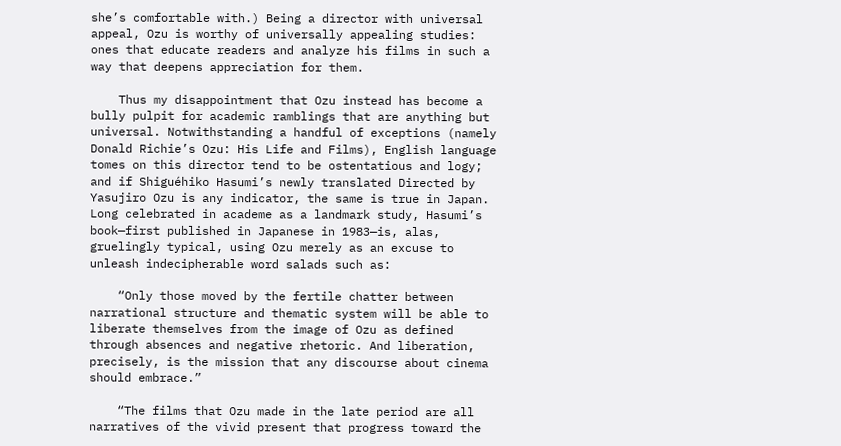she’s comfortable with.) Being a director with universal appeal, Ozu is worthy of universally appealing studies: ones that educate readers and analyze his films in such a way that deepens appreciation for them.

    Thus my disappointment that Ozu instead has become a bully pulpit for academic ramblings that are anything but universal. Notwithstanding a handful of exceptions (namely Donald Richie’s Ozu: His Life and Films), English language tomes on this director tend to be ostentatious and logy; and if Shiguéhiko Hasumi’s newly translated Directed by Yasujiro Ozu is any indicator, the same is true in Japan. Long celebrated in academe as a landmark study, Hasumi’s book—first published in Japanese in 1983—is, alas, gruelingly typical, using Ozu merely as an excuse to unleash indecipherable word salads such as:

    “Only those moved by the fertile chatter between narrational structure and thematic system will be able to liberate themselves from the image of Ozu as defined through absences and negative rhetoric. And liberation, precisely, is the mission that any discourse about cinema should embrace.”

    “The films that Ozu made in the late period are all narratives of the vivid present that progress toward the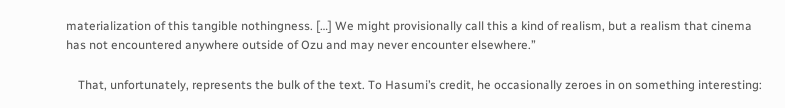materialization of this tangible nothingness. […] We might provisionally call this a kind of realism, but a realism that cinema has not encountered anywhere outside of Ozu and may never encounter elsewhere.”

    That, unfortunately, represents the bulk of the text. To Hasumi’s credit, he occasionally zeroes in on something interesting: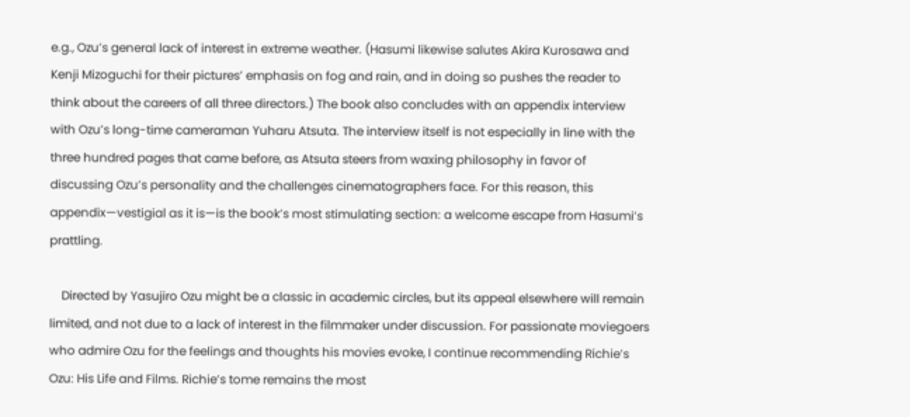e.g., Ozu’s general lack of interest in extreme weather. (Hasumi likewise salutes Akira Kurosawa and Kenji Mizoguchi for their pictures’ emphasis on fog and rain, and in doing so pushes the reader to think about the careers of all three directors.) The book also concludes with an appendix interview with Ozu’s long-time cameraman Yuharu Atsuta. The interview itself is not especially in line with the three hundred pages that came before, as Atsuta steers from waxing philosophy in favor of discussing Ozu’s personality and the challenges cinematographers face. For this reason, this appendix—vestigial as it is—is the book’s most stimulating section: a welcome escape from Hasumi’s prattling.

    Directed by Yasujiro Ozu might be a classic in academic circles, but its appeal elsewhere will remain limited, and not due to a lack of interest in the filmmaker under discussion. For passionate moviegoers who admire Ozu for the feelings and thoughts his movies evoke, I continue recommending Richie’s Ozu: His Life and Films. Richie’s tome remains the most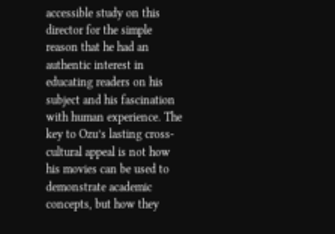accessible study on this director for the simple reason that he had an authentic interest in educating readers on his subject and his fascination with human experience. The key to Ozu’s lasting cross-cultural appeal is not how his movies can be used to demonstrate academic concepts, but how they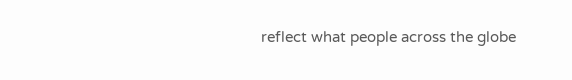reflect what people across the globe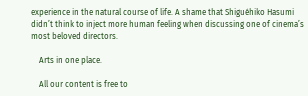experience in the natural course of life. A shame that Shiguéhiko Hasumi didn’t think to inject more human feeling when discussing one of cinema’s most beloved directors.

    Arts in one place.

    All our content is free to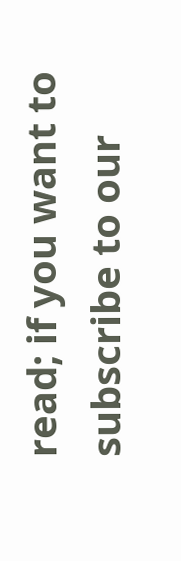read; if you want to subscribe to our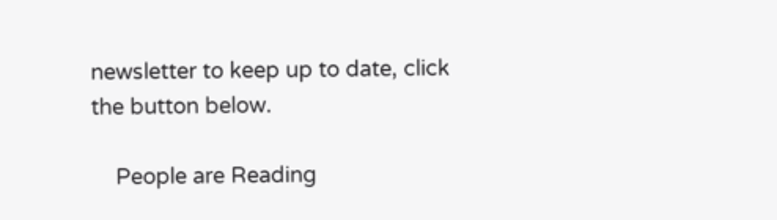newsletter to keep up to date, click the button below.

    People are Reading